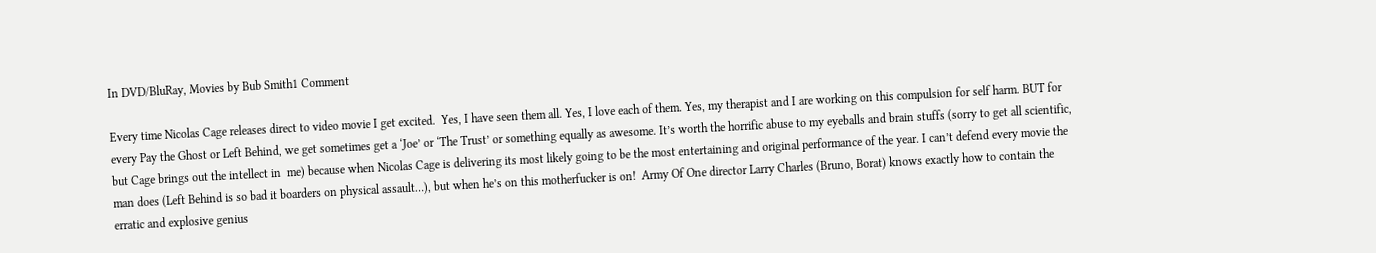In DVD/BluRay, Movies by Bub Smith1 Comment

Every time Nicolas Cage releases direct to video movie I get excited.  Yes, I have seen them all. Yes, I love each of them. Yes, my therapist and I are working on this compulsion for self harm. BUT for every Pay the Ghost or Left Behind, we get sometimes get a ‘Joe’ or ‘The Trust’ or something equally as awesome. It’s worth the horrific abuse to my eyeballs and brain stuffs (sorry to get all scientific, but Cage brings out the intellect in  me) because when Nicolas Cage is delivering its most likely going to be the most entertaining and original performance of the year. I can’t defend every movie the man does (Left Behind is so bad it boarders on physical assault…), but when he’s on this motherfucker is on!  Army Of One director Larry Charles (Bruno, Borat) knows exactly how to contain the erratic and explosive genius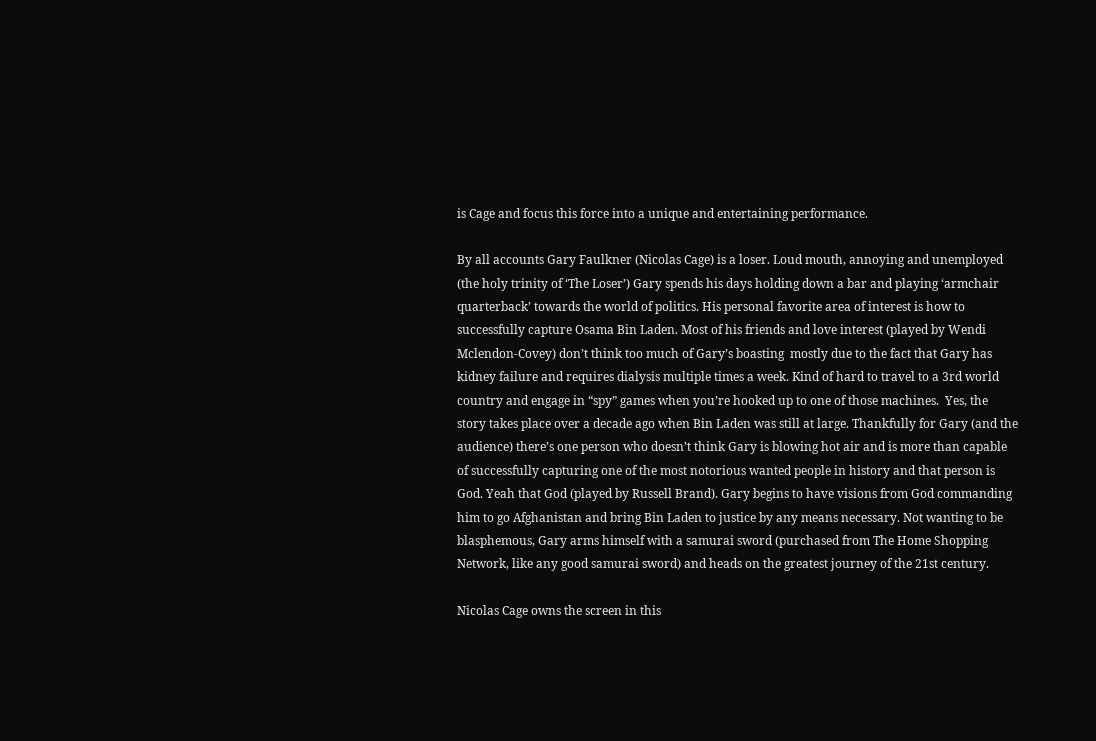is Cage and focus this force into a unique and entertaining performance.

By all accounts Gary Faulkner (Nicolas Cage) is a loser. Loud mouth, annoying and unemployed (the holy trinity of ‘The Loser’) Gary spends his days holding down a bar and playing ‘armchair quarterback’ towards the world of politics. His personal favorite area of interest is how to successfully capture Osama Bin Laden. Most of his friends and love interest (played by Wendi Mclendon-Covey) don’t think too much of Gary’s boasting  mostly due to the fact that Gary has kidney failure and requires dialysis multiple times a week. Kind of hard to travel to a 3rd world country and engage in “spy” games when you’re hooked up to one of those machines.  Yes, the story takes place over a decade ago when Bin Laden was still at large. Thankfully for Gary (and the audience) there’s one person who doesn’t think Gary is blowing hot air and is more than capable of successfully capturing one of the most notorious wanted people in history and that person is God. Yeah that God (played by Russell Brand). Gary begins to have visions from God commanding him to go Afghanistan and bring Bin Laden to justice by any means necessary. Not wanting to be blasphemous, Gary arms himself with a samurai sword (purchased from The Home Shopping Network, like any good samurai sword) and heads on the greatest journey of the 21st century.

Nicolas Cage owns the screen in this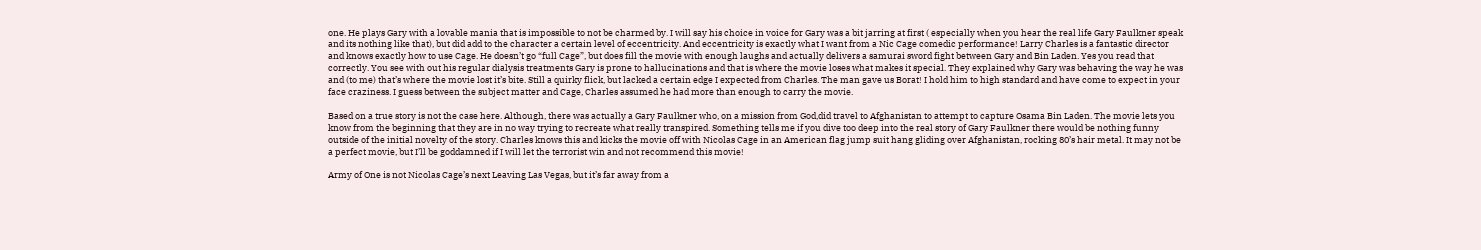one. He plays Gary with a lovable mania that is impossible to not be charmed by. I will say his choice in voice for Gary was a bit jarring at first ( especially when you hear the real life Gary Faulkner speak and its nothing like that), but did add to the character a certain level of eccentricity. And eccentricity is exactly what I want from a Nic Cage comedic performance! Larry Charles is a fantastic director and knows exactly how to use Cage. He doesn’t go “full Cage”, but does fill the movie with enough laughs and actually delivers a samurai sword fight between Gary and Bin Laden. Yes you read that correctly. You see with out his regular dialysis treatments Gary is prone to hallucinations and that is where the movie loses what makes it special. They explained why Gary was behaving the way he was and (to me) that’s where the movie lost it’s bite. Still a quirky flick, but lacked a certain edge I expected from Charles. The man gave us Borat! I hold him to high standard and have come to expect in your face craziness. I guess between the subject matter and Cage, Charles assumed he had more than enough to carry the movie.

Based on a true story is not the case here. Although, there was actually a Gary Faulkner who, on a mission from God,did travel to Afghanistan to attempt to capture Osama Bin Laden. The movie lets you know from the beginning that they are in no way trying to recreate what really transpired. Something tells me if you dive too deep into the real story of Gary Faulkner there would be nothing funny outside of the initial novelty of the story. Charles knows this and kicks the movie off with Nicolas Cage in an American flag jump suit hang gliding over Afghanistan, rocking 80’s hair metal. It may not be a perfect movie, but I’ll be goddamned if I will let the terrorist win and not recommend this movie!

Army of One is not Nicolas Cage’s next Leaving Las Vegas, but it’s far away from a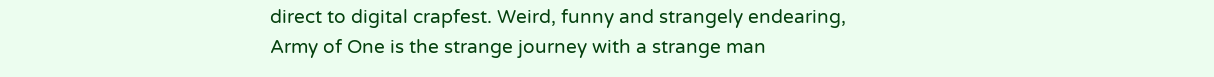direct to digital crapfest. Weird, funny and strangely endearing, Army of One is the strange journey with a strange man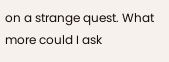on a strange quest. What more could I ask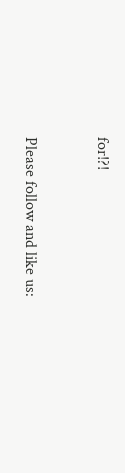for!?!


Please follow and like us: